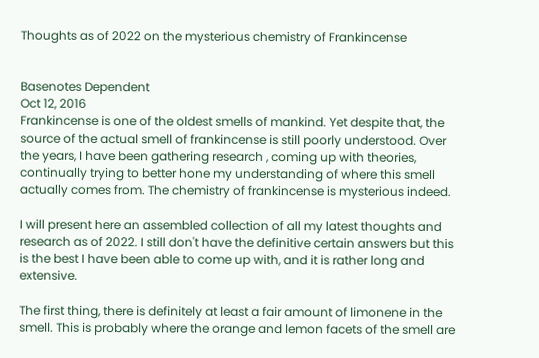Thoughts as of 2022 on the mysterious chemistry of Frankincense


Basenotes Dependent
Oct 12, 2016
Frankincense is one of the oldest smells of mankind. Yet despite that, the source of the actual smell of frankincense is still poorly understood. Over the years, I have been gathering research , coming up with theories, continually trying to better hone my understanding of where this smell actually comes from. The chemistry of frankincense is mysterious indeed.

I will present here an assembled collection of all my latest thoughts and research as of 2022. I still don't have the definitive certain answers but this is the best I have been able to come up with, and it is rather long and extensive.

The first thing, there is definitely at least a fair amount of limonene in the smell. This is probably where the orange and lemon facets of the smell are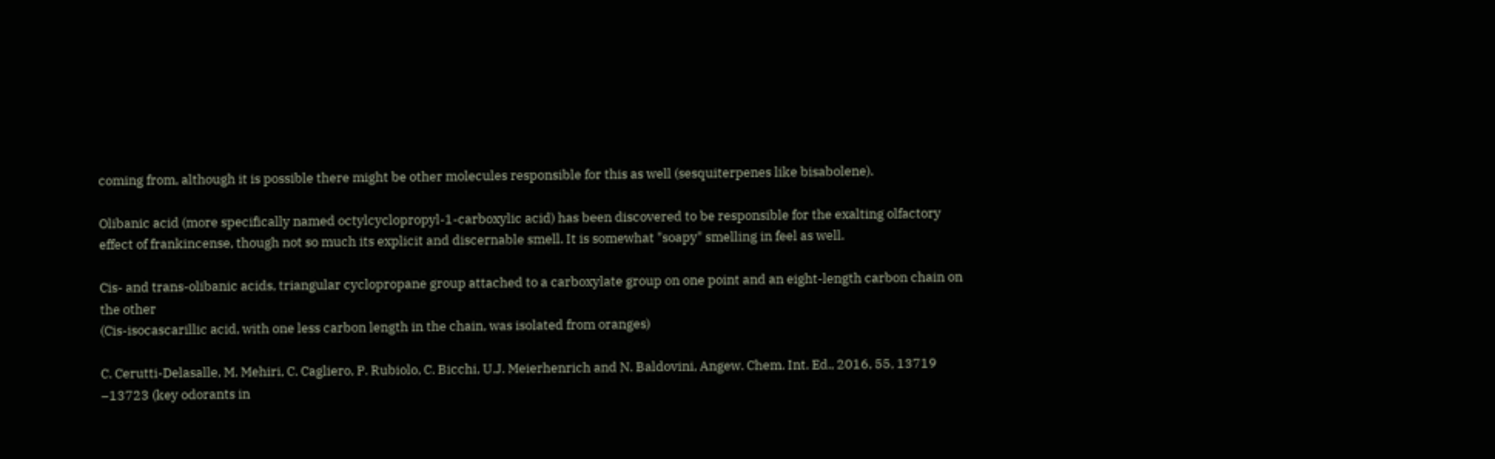coming from, although it is possible there might be other molecules responsible for this as well (sesquiterpenes like bisabolene).

Olibanic acid (more specifically named octylcyclopropyl-1-carboxylic acid) has been discovered to be responsible for the exalting olfactory effect of frankincense, though not so much its explicit and discernable smell. It is somewhat "soapy" smelling in feel as well.

Cis- and trans-olibanic acids, triangular cyclopropane group attached to a carboxylate group on one point and an eight-length carbon chain on the other
(Cis-isocascarillic acid, with one less carbon length in the chain, was isolated from oranges)

C. Cerutti-Delasalle, M. Mehiri, C. Cagliero, P. Rubiolo, C. Bicchi, U.J. Meierhenrich and N. Baldovini, Angew. Chem. Int. Ed., 2016, 55, 13719 –13723 (key odorants in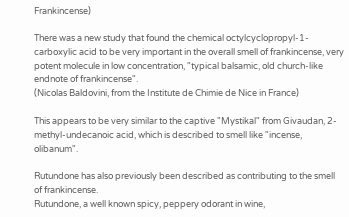Frankincense)

There was a new study that found the chemical octylcyclopropyl-1-carboxylic acid to be very important in the overall smell of frankincense, very potent molecule in low concentration, "typical balsamic, old church-like endnote of frankincense".
(Nicolas Baldovini, from the Institute de Chimie de Nice in France)

This appears to be very similar to the captive "Mystikal" from Givaudan, 2-methyl-undecanoic acid, which is described to smell like "incense, olibanum".

Rutundone has also previously been described as contributing to the smell of frankincense.
Rutundone, a well known spicy, peppery odorant in wine,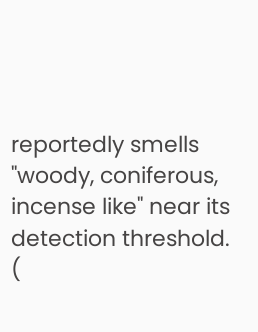reportedly smells "woody, coniferous, incense like" near its detection threshold.
(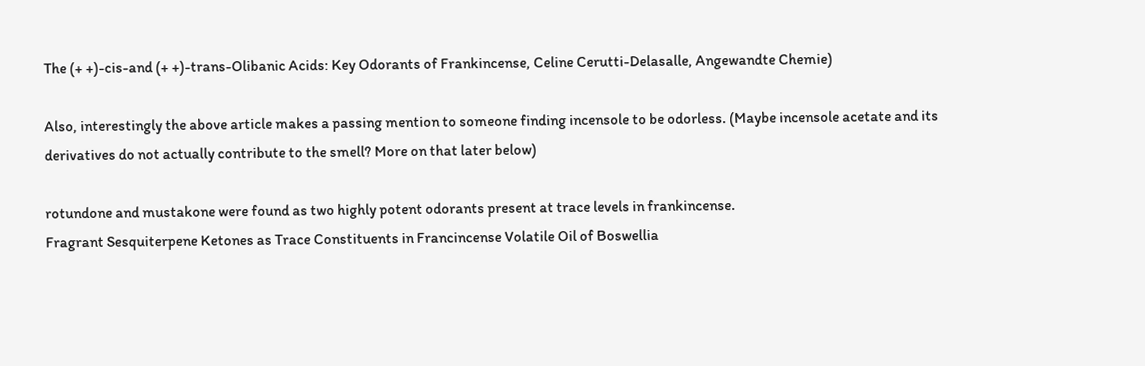The (+ +)-cis-and (+ +)-trans-Olibanic Acids: Key Odorants of Frankincense, Celine Cerutti-Delasalle, Angewandte Chemie)

Also, interestingly the above article makes a passing mention to someone finding incensole to be odorless. (Maybe incensole acetate and its derivatives do not actually contribute to the smell? More on that later below)

rotundone and mustakone were found as two highly potent odorants present at trace levels in frankincense.
Fragrant Sesquiterpene Ketones as Trace Constituents in Francincense Volatile Oil of Boswellia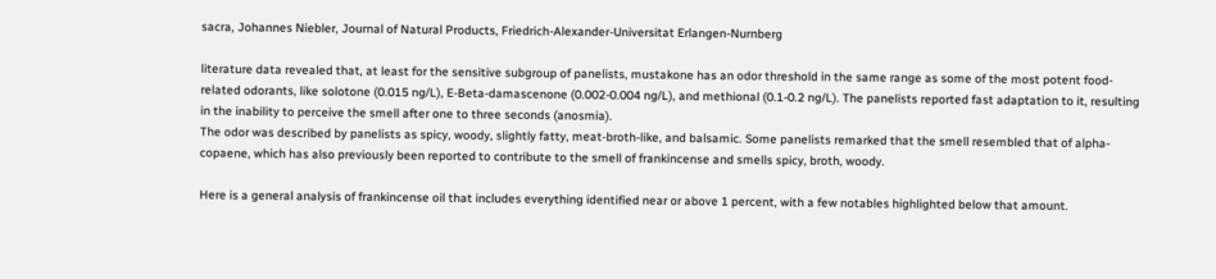sacra, Johannes Niebler, Journal of Natural Products, Friedrich-Alexander-Universitat Erlangen-Nurnberg

literature data revealed that, at least for the sensitive subgroup of panelists, mustakone has an odor threshold in the same range as some of the most potent food-related odorants, like solotone (0.015 ng/L), E-Beta-damascenone (0.002-0.004 ng/L), and methional (0.1-0.2 ng/L). The panelists reported fast adaptation to it, resulting in the inability to perceive the smell after one to three seconds (anosmia).
The odor was described by panelists as spicy, woody, slightly fatty, meat-broth-like, and balsamic. Some panelists remarked that the smell resembled that of alpha-copaene, which has also previously been reported to contribute to the smell of frankincense and smells spicy, broth, woody.

Here is a general analysis of frankincense oil that includes everything identified near or above 1 percent, with a few notables highlighted below that amount.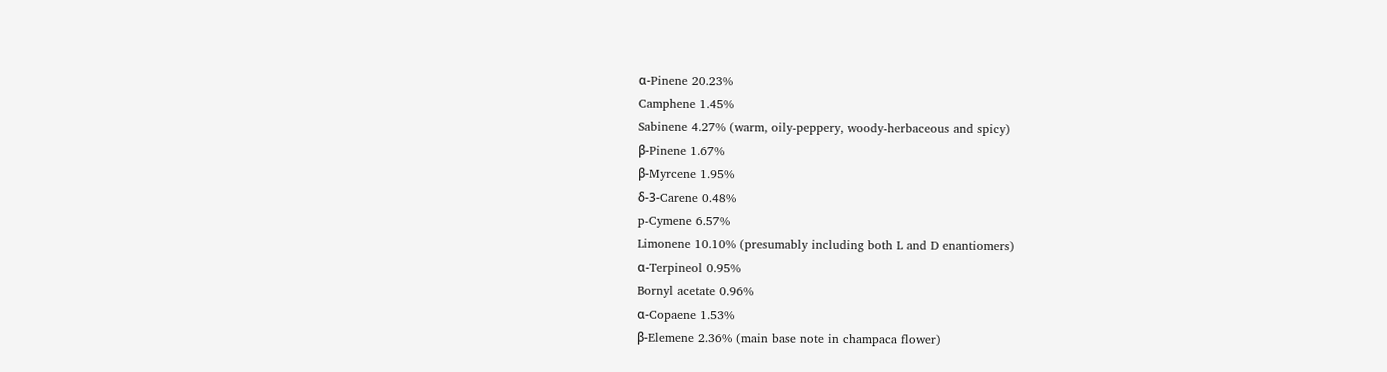α-Pinene 20.23%
Camphene 1.45%
Sabinene 4.27% (warm, oily-peppery, woody-herbaceous and spicy)
β-Pinene 1.67%
β-Myrcene 1.95%
δ-3-Carene 0.48%
p-Cymene 6.57%
Limonene 10.10% (presumably including both L and D enantiomers)
α-Terpineol 0.95%
Bornyl acetate 0.96%
α-Copaene 1.53%
β-Elemene 2.36% (main base note in champaca flower)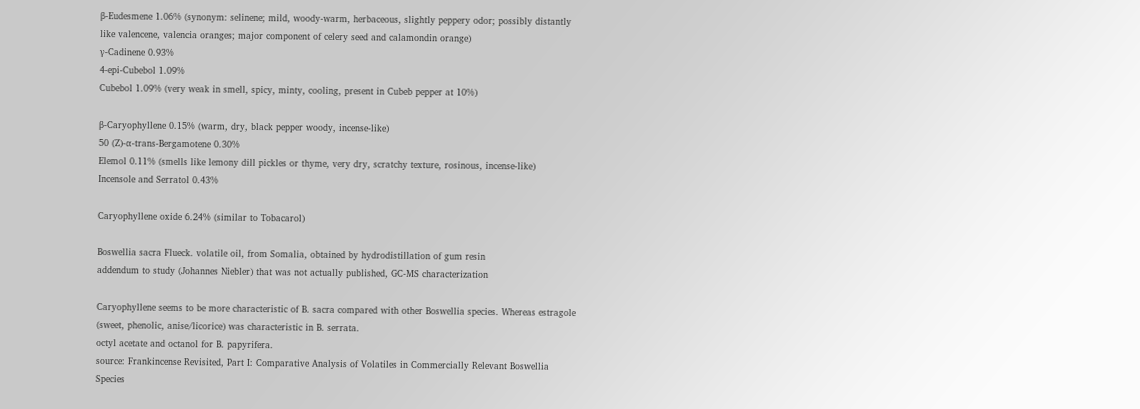β-Eudesmene 1.06% (synonym: selinene; mild, woody-warm, herbaceous, slightly peppery odor; possibly distantly like valencene, valencia oranges; major component of celery seed and calamondin orange)
γ-Cadinene 0.93%
4-epi-Cubebol 1.09%
Cubebol 1.09% (very weak in smell, spicy, minty, cooling, present in Cubeb pepper at 10%)

β-Caryophyllene 0.15% (warm, dry, black pepper woody, incense-like)
50 (Z)-α-trans-Bergamotene 0.30%
Elemol 0.11% (smells like lemony dill pickles or thyme, very dry, scratchy texture, rosinous, incense-like)
Incensole and Serratol 0.43%

Caryophyllene oxide 6.24% (similar to Tobacarol)

Boswellia sacra Flueck. volatile oil, from Somalia, obtained by hydrodistillation of gum resin
addendum to study (Johannes Niebler) that was not actually published, GC-MS characterization

Caryophyllene seems to be more characteristic of B. sacra compared with other Boswellia species. Whereas estragole (sweet, phenolic, anise/licorice) was characteristic in B. serrata.
octyl acetate and octanol for B. papyrifera.
source: Frankincense Revisited, Part I: Comparative Analysis of Volatiles in Commercially Relevant Boswellia Species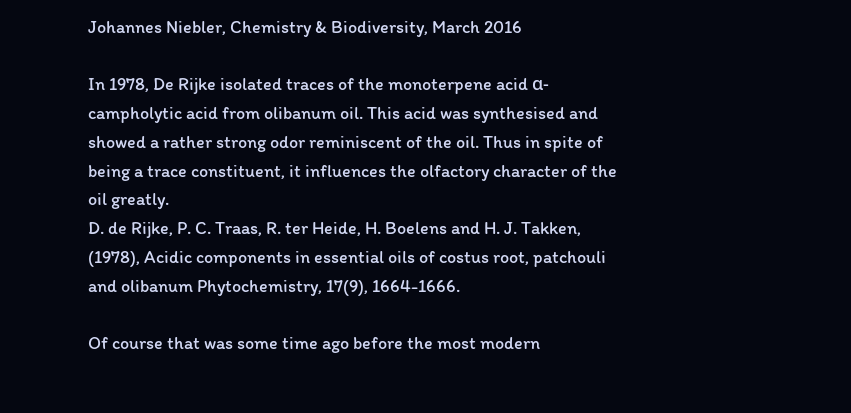Johannes Niebler, Chemistry & Biodiversity, March 2016

In 1978, De Rijke isolated traces of the monoterpene acid α-campholytic acid from olibanum oil. This acid was synthesised and showed a rather strong odor reminiscent of the oil. Thus in spite of being a trace constituent, it influences the olfactory character of the oil greatly.
D. de Rijke, P. C. Traas, R. ter Heide, H. Boelens and H. J. Takken, (1978), Acidic components in essential oils of costus root, patchouli and olibanum Phytochemistry, 17(9), 1664-1666.

Of course that was some time ago before the most modern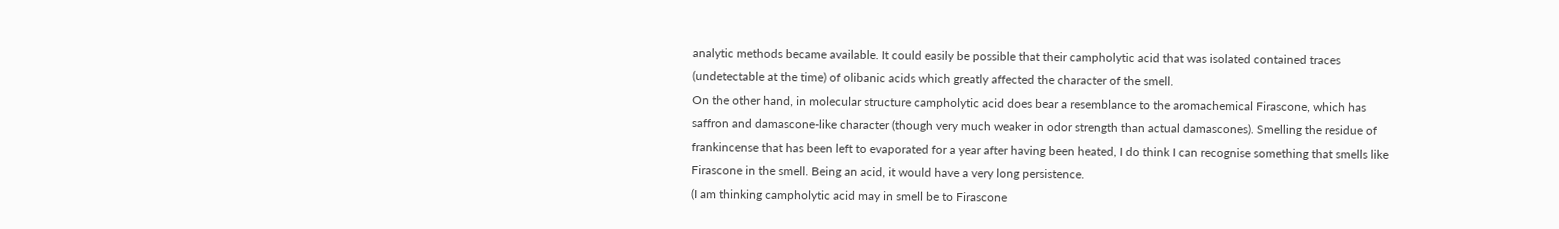analytic methods became available. It could easily be possible that their campholytic acid that was isolated contained traces (undetectable at the time) of olibanic acids which greatly affected the character of the smell.
On the other hand, in molecular structure campholytic acid does bear a resemblance to the aromachemical Firascone, which has saffron and damascone-like character (though very much weaker in odor strength than actual damascones). Smelling the residue of frankincense that has been left to evaporated for a year after having been heated, I do think I can recognise something that smells like Firascone in the smell. Being an acid, it would have a very long persistence.
(I am thinking campholytic acid may in smell be to Firascone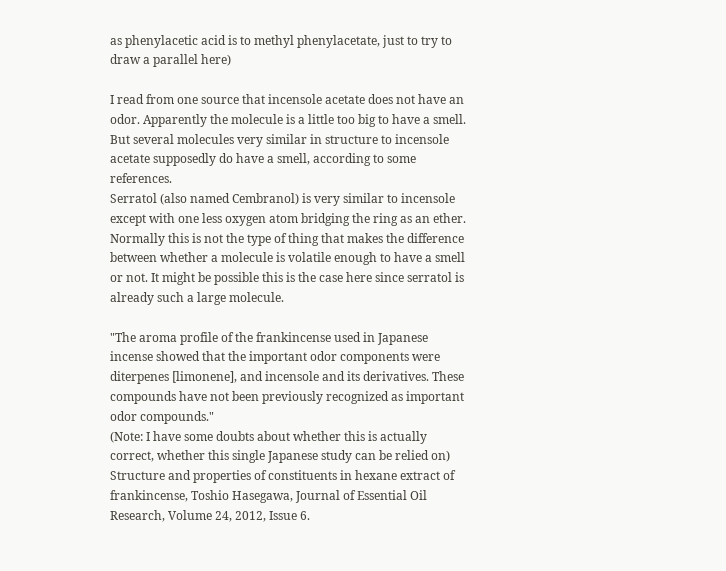as phenylacetic acid is to methyl phenylacetate, just to try to draw a parallel here)

I read from one source that incensole acetate does not have an odor. Apparently the molecule is a little too big to have a smell.
But several molecules very similar in structure to incensole acetate supposedly do have a smell, according to some references.
Serratol (also named Cembranol) is very similar to incensole except with one less oxygen atom bridging the ring as an ether. Normally this is not the type of thing that makes the difference between whether a molecule is volatile enough to have a smell or not. It might be possible this is the case here since serratol is already such a large molecule.

"The aroma profile of the frankincense used in Japanese incense showed that the important odor components were diterpenes [limonene], and incensole and its derivatives. These compounds have not been previously recognized as important odor compounds."
(Note: I have some doubts about whether this is actually correct, whether this single Japanese study can be relied on)
Structure and properties of constituents in hexane extract of frankincense, Toshio Hasegawa, Journal of Essential Oil Research, Volume 24, 2012, Issue 6.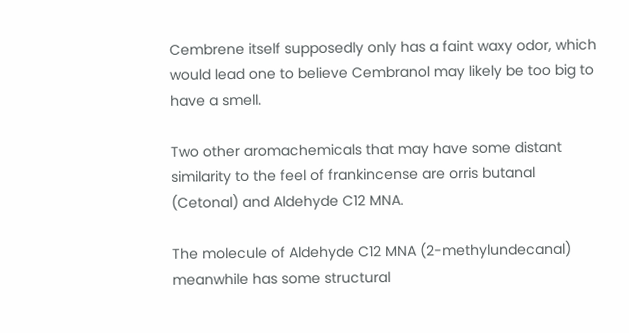Cembrene itself supposedly only has a faint waxy odor, which would lead one to believe Cembranol may likely be too big to have a smell.

Two other aromachemicals that may have some distant similarity to the feel of frankincense are orris butanal (Cetonal) and Aldehyde C12 MNA.

The molecule of Aldehyde C12 MNA (2-methylundecanal) meanwhile has some structural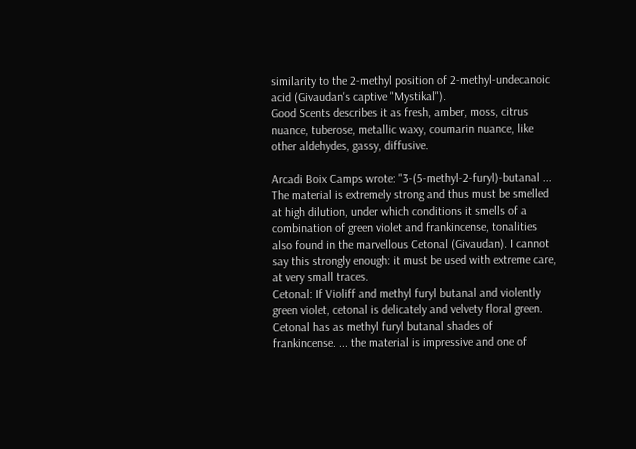similarity to the 2-methyl position of 2-methyl-undecanoic acid (Givaudan's captive "Mystikal").
Good Scents describes it as fresh, amber, moss, citrus nuance, tuberose, metallic waxy, coumarin nuance, like other aldehydes, gassy, diffusive.

Arcadi Boix Camps wrote: "3-(5-methyl-2-furyl)-butanal ... The material is extremely strong and thus must be smelled at high dilution, under which conditions it smells of a combination of green violet and frankincense, tonalities also found in the marvellous Cetonal (Givaudan). I cannot say this strongly enough: it must be used with extreme care, at very small traces.
Cetonal: If Violiff and methyl furyl butanal and violently green violet, cetonal is delicately and velvety floral green. Cetonal has as methyl furyl butanal shades of frankincense. ... the material is impressive and one of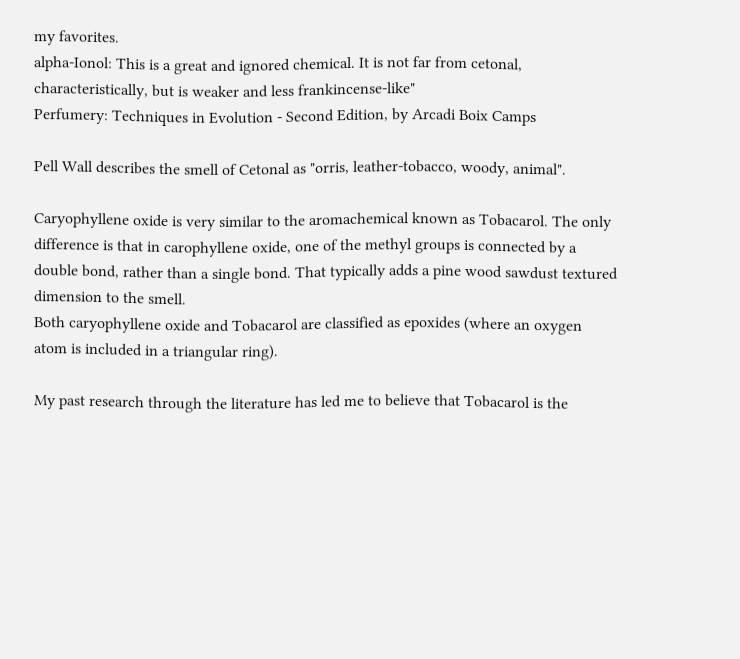my favorites.
alpha-Ionol: This is a great and ignored chemical. It is not far from cetonal, characteristically, but is weaker and less frankincense-like"
Perfumery: Techniques in Evolution - Second Edition, by Arcadi Boix Camps

Pell Wall describes the smell of Cetonal as "orris, leather-tobacco, woody, animal".

Caryophyllene oxide is very similar to the aromachemical known as Tobacarol. The only difference is that in carophyllene oxide, one of the methyl groups is connected by a double bond, rather than a single bond. That typically adds a pine wood sawdust textured dimension to the smell.
Both caryophyllene oxide and Tobacarol are classified as epoxides (where an oxygen atom is included in a triangular ring).

My past research through the literature has led me to believe that Tobacarol is the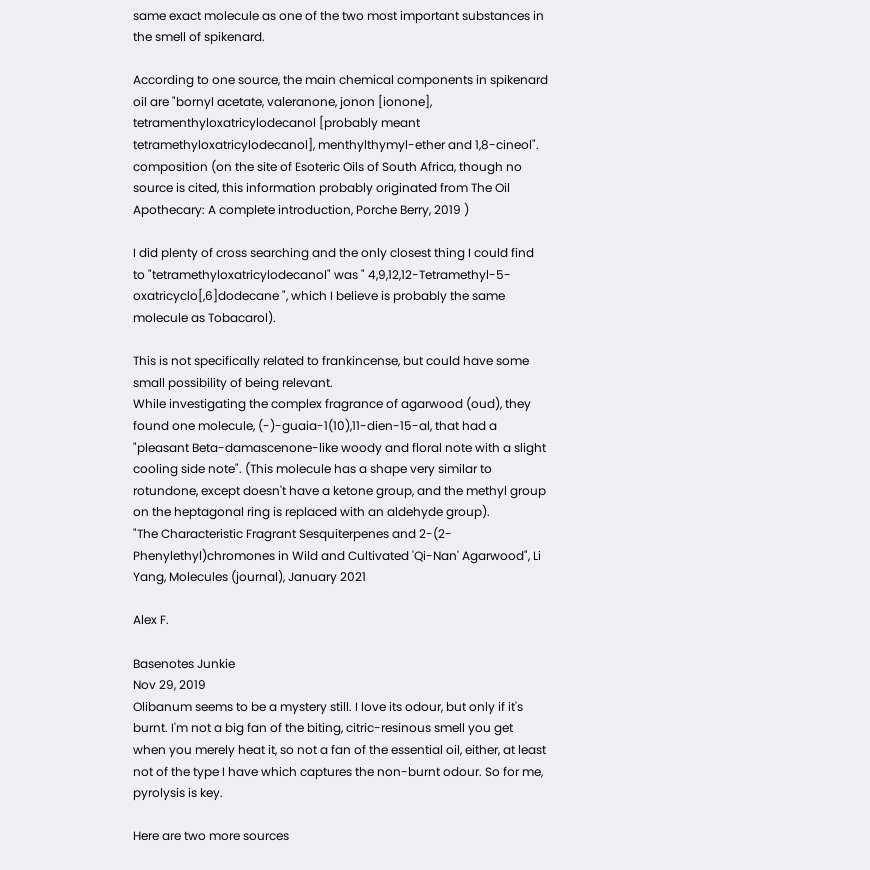same exact molecule as one of the two most important substances in the smell of spikenard.

According to one source, the main chemical components in spikenard oil are "bornyl acetate, valeranone, jonon [ionone], tetramenthyloxatricylodecanol [probably meant tetramethyloxatricylodecanol], menthylthymyl-ether and 1,8-cineol". composition (on the site of Esoteric Oils of South Africa, though no source is cited, this information probably originated from The Oil Apothecary: A complete introduction, Porche Berry, 2019 )

I did plenty of cross searching and the only closest thing I could find to "tetramethyloxatricylodecanol" was " 4,9,12,12-Tetramethyl-5-oxatricyclo[,6]dodecane ", which I believe is probably the same molecule as Tobacarol).

This is not specifically related to frankincense, but could have some small possibility of being relevant.
While investigating the complex fragrance of agarwood (oud), they found one molecule, (-)-guaia-1(10),11-dien-15-al, that had a "pleasant Beta-damascenone-like woody and floral note with a slight cooling side note". (This molecule has a shape very similar to rotundone, except doesn't have a ketone group, and the methyl group on the heptagonal ring is replaced with an aldehyde group).
"The Characteristic Fragrant Sesquiterpenes and 2-(2-Phenylethyl)chromones in Wild and Cultivated 'Qi-Nan' Agarwood", Li Yang, Molecules (journal), January 2021

Alex F.

Basenotes Junkie
Nov 29, 2019
Olibanum seems to be a mystery still. I love its odour, but only if it's burnt. I'm not a big fan of the biting, citric-resinous smell you get when you merely heat it, so not a fan of the essential oil, either, at least not of the type I have which captures the non-burnt odour. So for me, pyrolysis is key.

Here are two more sources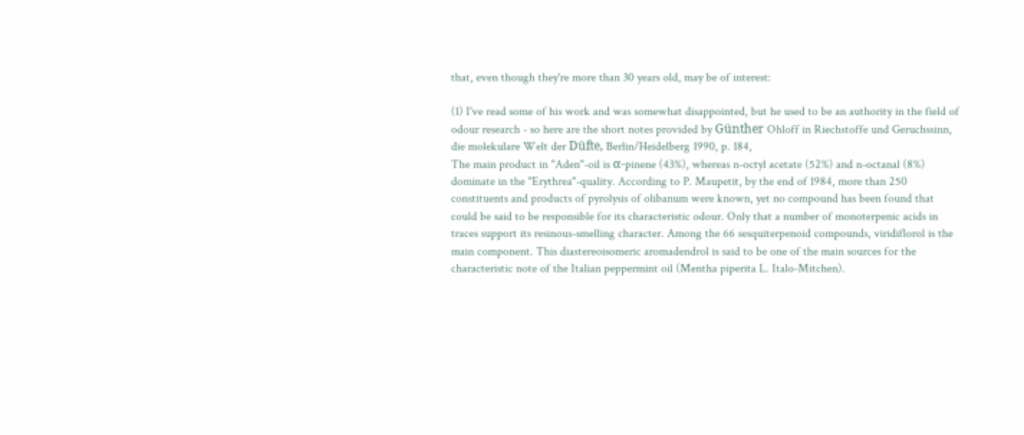that, even though they're more than 30 years old, may be of interest:

(1) I've read some of his work and was somewhat disappointed, but he used to be an authority in the field of odour research - so here are the short notes provided by Günther Ohloff in Riechstoffe und Geruchssinn, die molekulare Welt der Düfte, Berlin/Heidelberg 1990, p. 184,
The main product in "Aden"-oil is α-pinene (43%), whereas n-octyl acetate (52%) and n-octanal (8%) dominate in the "Erythrea"-quality. According to P. Maupetit, by the end of 1984, more than 250 constituents and products of pyrolysis of olibanum were known, yet no compound has been found that could be said to be responsible for its characteristic odour. Only that a number of monoterpenic acids in traces support its resinous-smelling character. Among the 66 sesquiterpenoid compounds, viridiflorol is the main component. This diastereoisomeric aromadendrol is said to be one of the main sources for the characteristic note of the Italian peppermint oil (Mentha piperita L. Italo-Mitchen).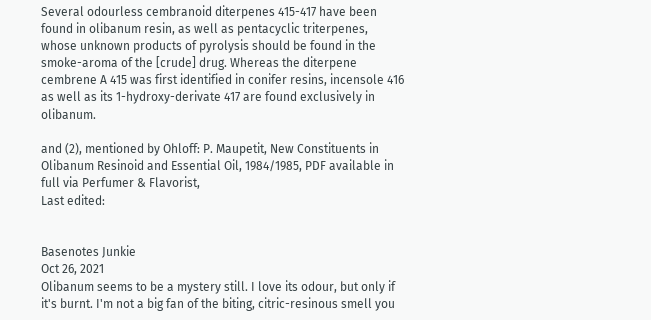Several odourless cembranoid diterpenes 415-417 have been found in olibanum resin, as well as pentacyclic triterpenes, whose unknown products of pyrolysis should be found in the smoke-aroma of the [crude] drug. Whereas the diterpene cembrene A 415 was first identified in conifer resins, incensole 416 as well as its 1-hydroxy-derivate 417 are found exclusively in olibanum.

and (2), mentioned by Ohloff: P. Maupetit, New Constituents in Olibanum Resinoid and Essential Oil, 1984/1985, PDF available in full via Perfumer & Flavorist,
Last edited:


Basenotes Junkie
Oct 26, 2021
Olibanum seems to be a mystery still. I love its odour, but only if it's burnt. I'm not a big fan of the biting, citric-resinous smell you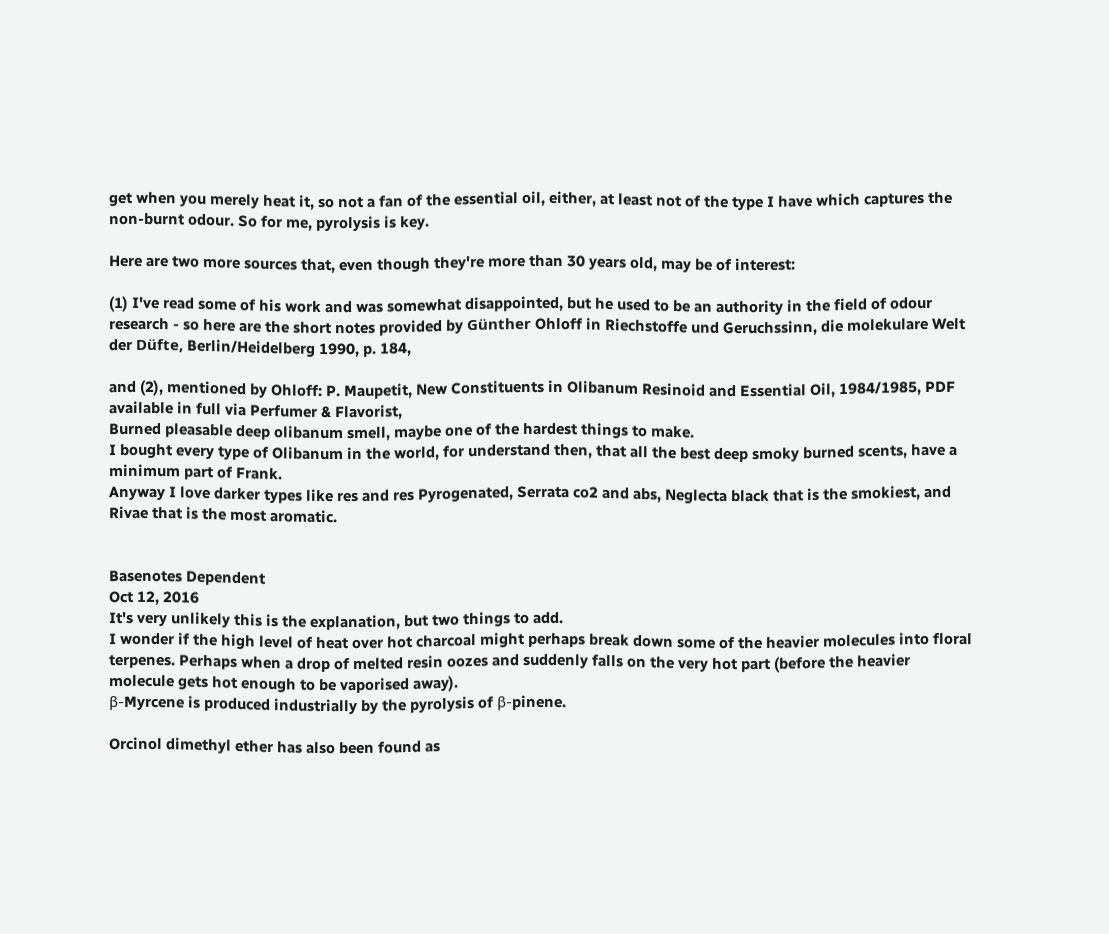get when you merely heat it, so not a fan of the essential oil, either, at least not of the type I have which captures the non-burnt odour. So for me, pyrolysis is key.

Here are two more sources that, even though they're more than 30 years old, may be of interest:

(1) I've read some of his work and was somewhat disappointed, but he used to be an authority in the field of odour research - so here are the short notes provided by Günther Ohloff in Riechstoffe und Geruchssinn, die molekulare Welt der Düfte, Berlin/Heidelberg 1990, p. 184,

and (2), mentioned by Ohloff: P. Maupetit, New Constituents in Olibanum Resinoid and Essential Oil, 1984/1985, PDF available in full via Perfumer & Flavorist,
Burned pleasable deep olibanum smell, maybe one of the hardest things to make.
I bought every type of Olibanum in the world, for understand then, that all the best deep smoky burned scents, have a minimum part of Frank.
Anyway I love darker types like res and res Pyrogenated, Serrata co2 and abs, Neglecta black that is the smokiest, and Rivae that is the most aromatic.


Basenotes Dependent
Oct 12, 2016
It's very unlikely this is the explanation, but two things to add.
I wonder if the high level of heat over hot charcoal might perhaps break down some of the heavier molecules into floral terpenes. Perhaps when a drop of melted resin oozes and suddenly falls on the very hot part (before the heavier molecule gets hot enough to be vaporised away).
β-Myrcene is produced industrially by the pyrolysis of β-pinene.

Orcinol dimethyl ether has also been found as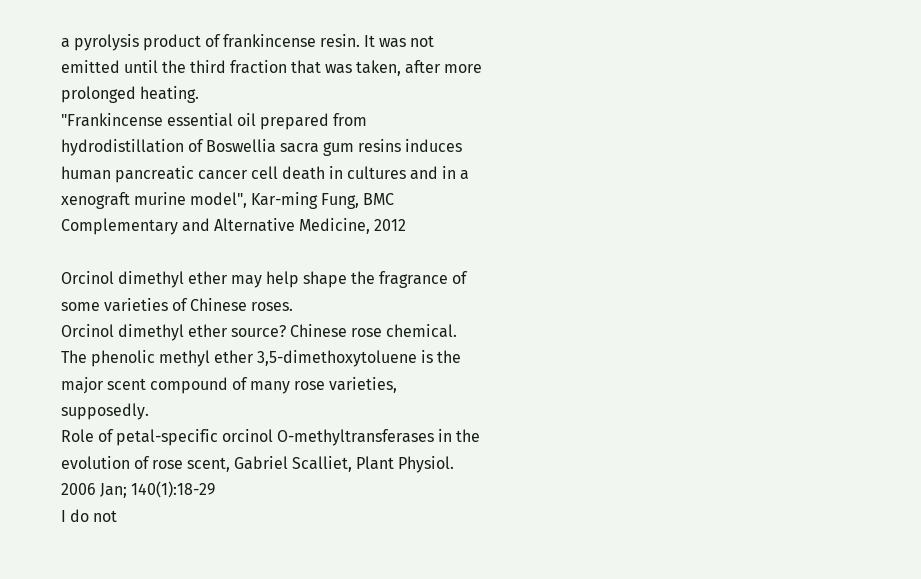a pyrolysis product of frankincense resin. It was not emitted until the third fraction that was taken, after more prolonged heating.
"Frankincense essential oil prepared from hydrodistillation of Boswellia sacra gum resins induces human pancreatic cancer cell death in cultures and in a xenograft murine model", Kar-ming Fung, BMC Complementary and Alternative Medicine, 2012

Orcinol dimethyl ether may help shape the fragrance of some varieties of Chinese roses.
Orcinol dimethyl ether source? Chinese rose chemical.
The phenolic methyl ether 3,5-dimethoxytoluene is the major scent compound of many rose varieties, supposedly.
Role of petal-specific orcinol O-methyltransferases in the evolution of rose scent, Gabriel Scalliet, Plant Physiol. 2006 Jan; 140(1):18-29
I do not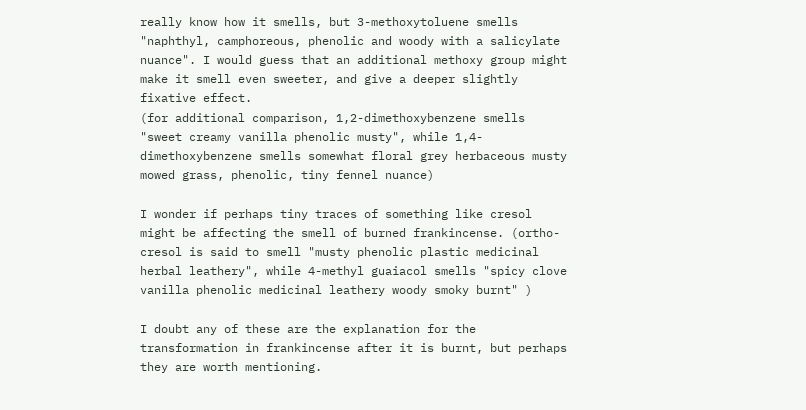really know how it smells, but 3-methoxytoluene smells "naphthyl, camphoreous, phenolic and woody with a salicylate nuance". I would guess that an additional methoxy group might make it smell even sweeter, and give a deeper slightly fixative effect.
(for additional comparison, 1,2-dimethoxybenzene smells "sweet creamy vanilla phenolic musty", while 1,4-dimethoxybenzene smells somewhat floral grey herbaceous musty mowed grass, phenolic, tiny fennel nuance)

I wonder if perhaps tiny traces of something like cresol might be affecting the smell of burned frankincense. (ortho-cresol is said to smell "musty phenolic plastic medicinal herbal leathery", while 4-methyl guaiacol smells "spicy clove vanilla phenolic medicinal leathery woody smoky burnt" )

I doubt any of these are the explanation for the transformation in frankincense after it is burnt, but perhaps they are worth mentioning.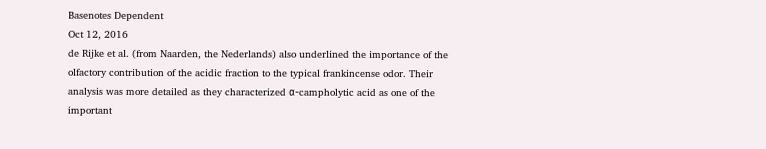Basenotes Dependent
Oct 12, 2016
de Rijke et al. (from Naarden, the Nederlands) also underlined the importance of the olfactory contribution of the acidic fraction to the typical frankincense odor. Their analysis was more detailed as they characterized α-campholytic acid as one of the important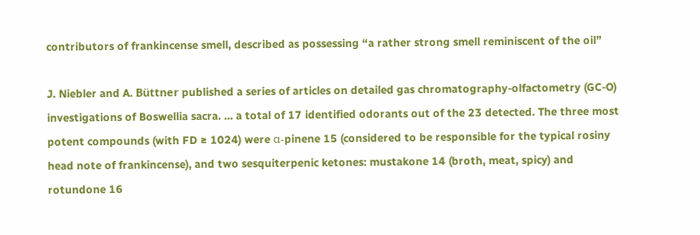contributors of frankincense smell, described as possessing “a rather strong smell reminiscent of the oil”

J. Niebler and A. Büttner published a series of articles on detailed gas chromatography-olfactometry (GC-O) investigations of Boswellia sacra. ... a total of 17 identified odorants out of the 23 detected. The three most potent compounds (with FD ≥ 1024) were α-pinene 15 (considered to be responsible for the typical rosiny head note of frankincense), and two sesquiterpenic ketones: mustakone 14 (broth, meat, spicy) and rotundone 16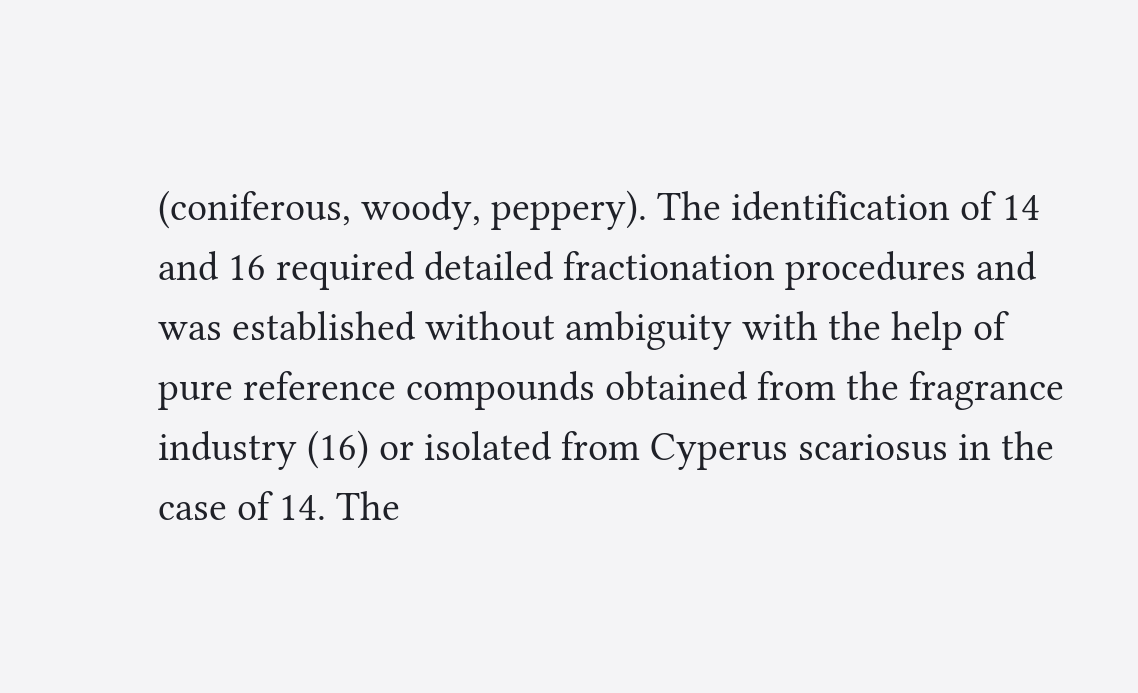(coniferous, woody, peppery). The identification of 14 and 16 required detailed fractionation procedures and was established without ambiguity with the help of pure reference compounds obtained from the fragrance industry (16) or isolated from Cyperus scariosus in the case of 14. The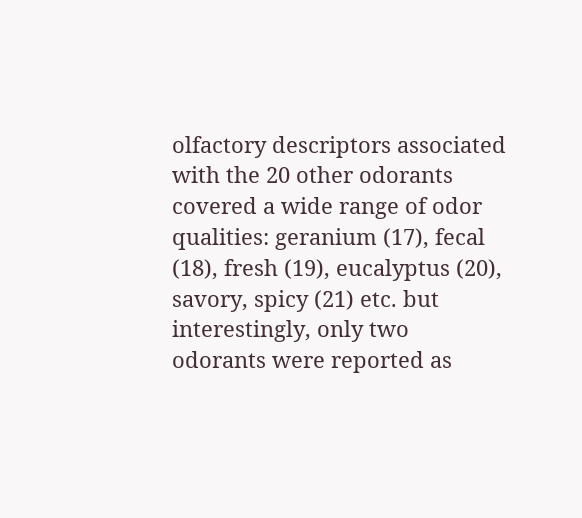olfactory descriptors associated with the 20 other odorants covered a wide range of odor qualities: geranium (17), fecal (18), fresh (19), eucalyptus (20), savory, spicy (21) etc. but interestingly, only two odorants were reported as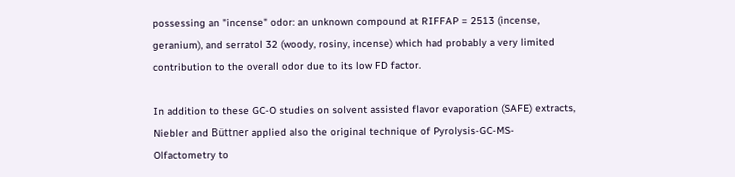possessing an "incense" odor: an unknown compound at RIFFAP = 2513 (incense, geranium), and serratol 32 (woody, rosiny, incense) which had probably a very limited contribution to the overall odor due to its low FD factor.

In addition to these GC-O studies on solvent assisted flavor evaporation (SAFE) extracts, Niebler and Büttner applied also the original technique of Pyrolysis-GC-MS-Olfactometry to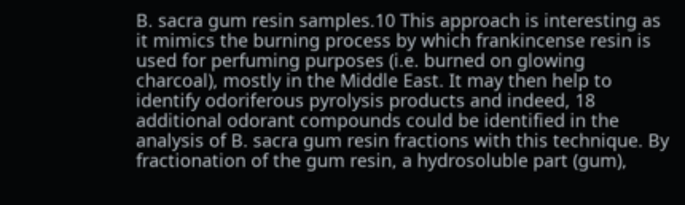B. sacra gum resin samples.10 This approach is interesting as it mimics the burning process by which frankincense resin is used for perfuming purposes (i.e. burned on glowing charcoal), mostly in the Middle East. It may then help to identify odoriferous pyrolysis products and indeed, 18 additional odorant compounds could be identified in the analysis of B. sacra gum resin fractions with this technique. By fractionation of the gum resin, a hydrosoluble part (gum),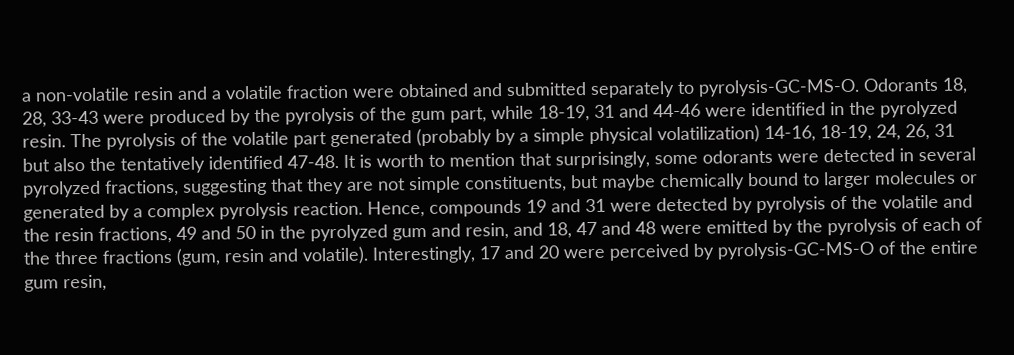a non-volatile resin and a volatile fraction were obtained and submitted separately to pyrolysis-GC-MS-O. Odorants 18, 28, 33-43 were produced by the pyrolysis of the gum part, while 18-19, 31 and 44-46 were identified in the pyrolyzed resin. The pyrolysis of the volatile part generated (probably by a simple physical volatilization) 14-16, 18-19, 24, 26, 31 but also the tentatively identified 47-48. It is worth to mention that surprisingly, some odorants were detected in several pyrolyzed fractions, suggesting that they are not simple constituents, but maybe chemically bound to larger molecules or generated by a complex pyrolysis reaction. Hence, compounds 19 and 31 were detected by pyrolysis of the volatile and the resin fractions, 49 and 50 in the pyrolyzed gum and resin, and 18, 47 and 48 were emitted by the pyrolysis of each of the three fractions (gum, resin and volatile). Interestingly, 17 and 20 were perceived by pyrolysis-GC-MS-O of the entire gum resin,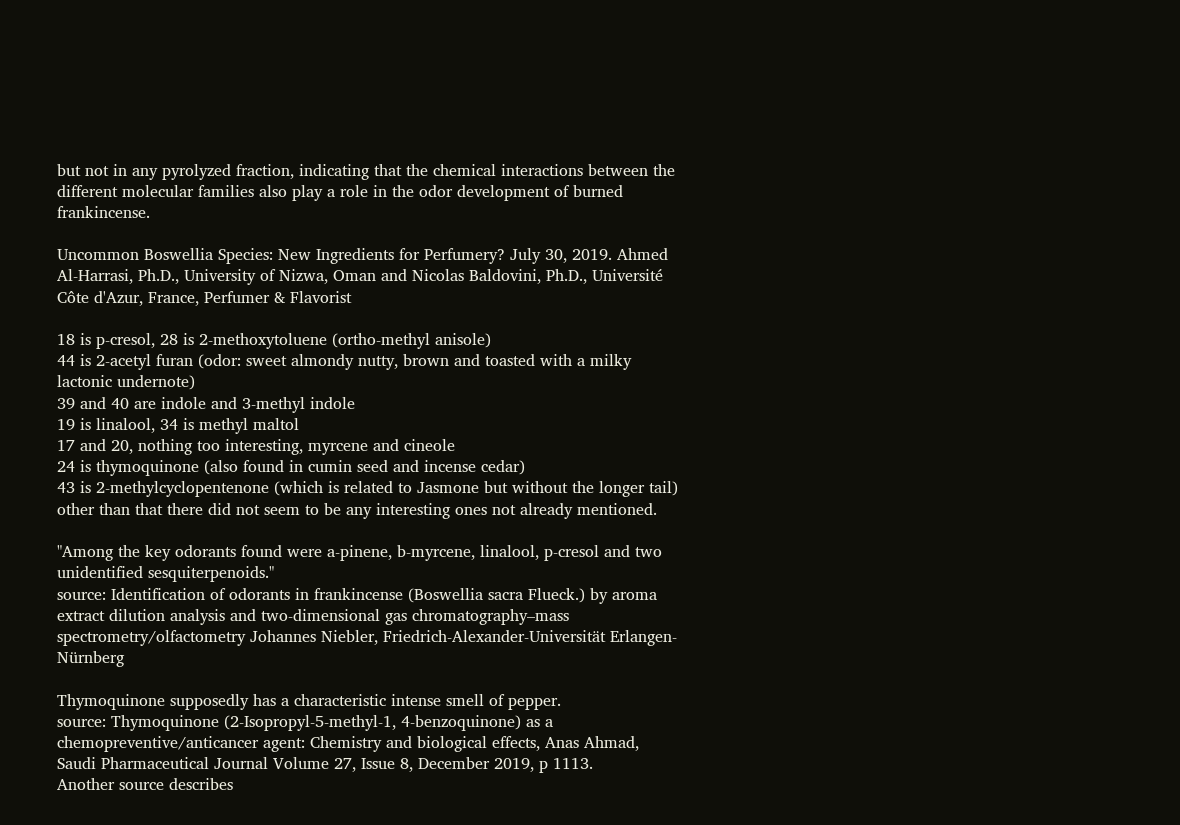but not in any pyrolyzed fraction, indicating that the chemical interactions between the different molecular families also play a role in the odor development of burned frankincense.

Uncommon Boswellia Species: New Ingredients for Perfumery? July 30, 2019. Ahmed Al-Harrasi, Ph.D., University of Nizwa, Oman and Nicolas Baldovini, Ph.D., Université Côte d'Azur, France, Perfumer & Flavorist

18 is p-cresol, 28 is 2-methoxytoluene (ortho-methyl anisole)
44 is 2-acetyl furan (odor: sweet almondy nutty, brown and toasted with a milky lactonic undernote)
39 and 40 are indole and 3-methyl indole
19 is linalool, 34 is methyl maltol
17 and 20, nothing too interesting, myrcene and cineole
24 is thymoquinone (also found in cumin seed and incense cedar)
43 is 2-methylcyclopentenone (which is related to Jasmone but without the longer tail)
other than that there did not seem to be any interesting ones not already mentioned.

"Among the key odorants found were a-pinene, b-myrcene, linalool, p-cresol and two unidentified sesquiterpenoids."
source: Identification of odorants in frankincense (Boswellia sacra Flueck.) by aroma extract dilution analysis and two-dimensional gas chromatography–mass spectrometry/olfactometry Johannes Niebler, Friedrich-Alexander-Universität Erlangen-Nürnberg

Thymoquinone supposedly has a characteristic intense smell of pepper.
source: Thymoquinone (2-Isopropyl-5-methyl-1, 4-benzoquinone) as a chemopreventive/anticancer agent: Chemistry and biological effects, Anas Ahmad, Saudi Pharmaceutical Journal Volume 27, Issue 8, December 2019, p 1113.
Another source describes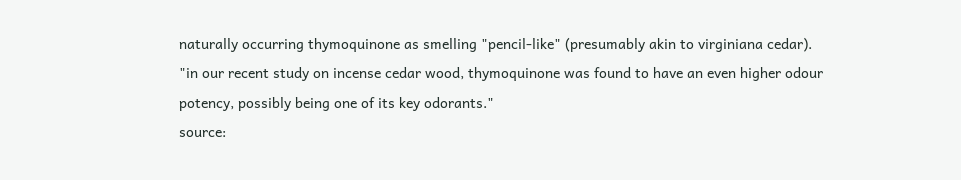naturally occurring thymoquinone as smelling "pencil-like" (presumably akin to virginiana cedar).
"in our recent study on incense cedar wood, thymoquinone was found to have an even higher odour potency, possibly being one of its key odorants."
source: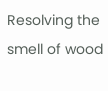Resolving the smell of wood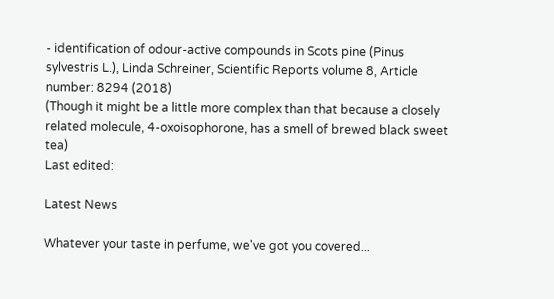- identification of odour-active compounds in Scots pine (Pinus sylvestris L.), Linda Schreiner, Scientific Reports volume 8, Article number: 8294 (2018)
(Though it might be a little more complex than that because a closely related molecule, 4-oxoisophorone, has a smell of brewed black sweet tea)
Last edited:

Latest News

Whatever your taste in perfume, we've got you covered...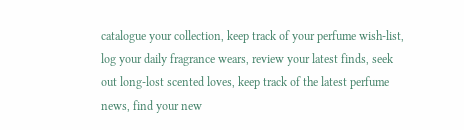catalogue your collection, keep track of your perfume wish-list, log your daily fragrance wears, review your latest finds, seek out long-lost scented loves, keep track of the latest perfume news, find your new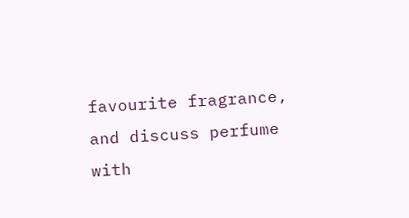favourite fragrance, and discuss perfume with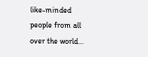like-minded people from all over the world...